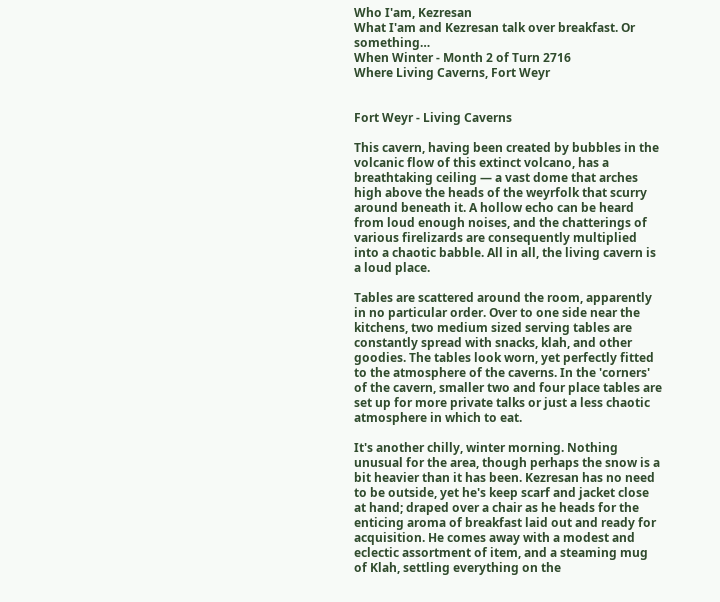Who I'am, Kezresan
What I'am and Kezresan talk over breakfast. Or something…
When Winter - Month 2 of Turn 2716
Where Living Caverns, Fort Weyr


Fort Weyr - Living Caverns

This cavern, having been created by bubbles in the volcanic flow of this extinct volcano, has a breathtaking ceiling — a vast dome that arches high above the heads of the weyrfolk that scurry around beneath it. A hollow echo can be heard from loud enough noises, and the chatterings of various firelizards are consequently multiplied into a chaotic babble. All in all, the living cavern is a loud place.

Tables are scattered around the room, apparently in no particular order. Over to one side near the kitchens, two medium sized serving tables are constantly spread with snacks, klah, and other goodies. The tables look worn, yet perfectly fitted to the atmosphere of the caverns. In the 'corners' of the cavern, smaller two and four place tables are set up for more private talks or just a less chaotic atmosphere in which to eat.

It's another chilly, winter morning. Nothing unusual for the area, though perhaps the snow is a bit heavier than it has been. Kezresan has no need to be outside, yet he's keep scarf and jacket close at hand; draped over a chair as he heads for the enticing aroma of breakfast laid out and ready for acquisition. He comes away with a modest and eclectic assortment of item, and a steaming mug of Klah, settling everything on the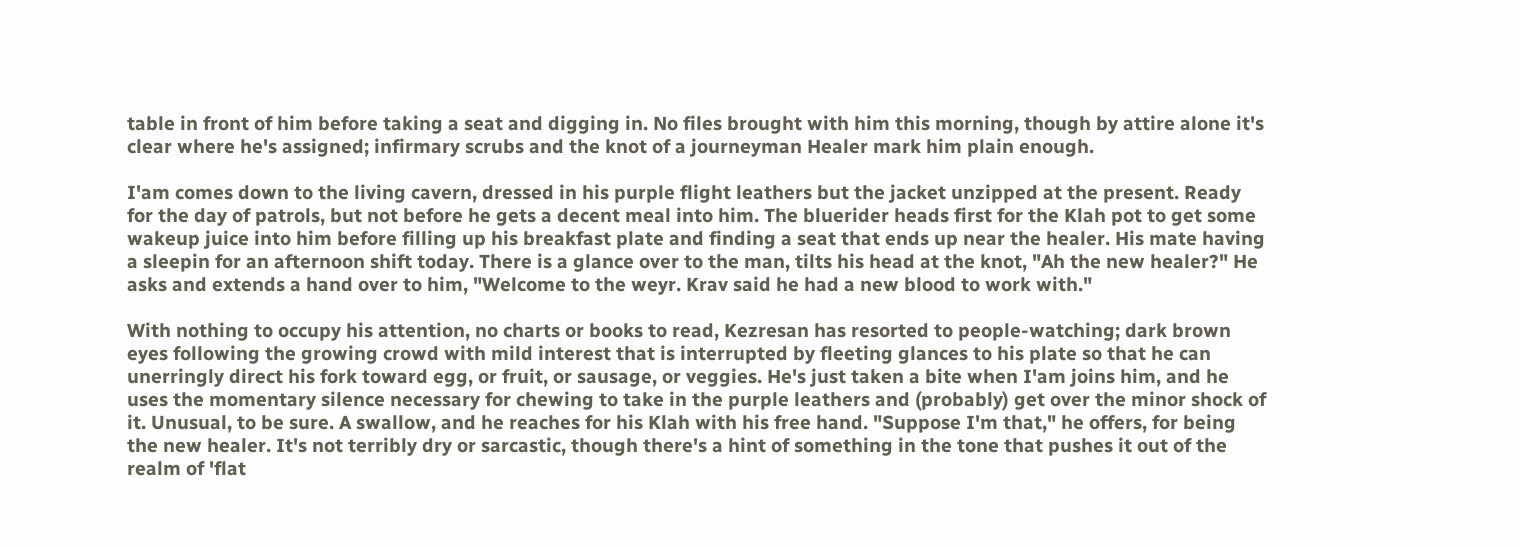table in front of him before taking a seat and digging in. No files brought with him this morning, though by attire alone it's clear where he's assigned; infirmary scrubs and the knot of a journeyman Healer mark him plain enough.

I'am comes down to the living cavern, dressed in his purple flight leathers but the jacket unzipped at the present. Ready for the day of patrols, but not before he gets a decent meal into him. The bluerider heads first for the Klah pot to get some wakeup juice into him before filling up his breakfast plate and finding a seat that ends up near the healer. His mate having a sleepin for an afternoon shift today. There is a glance over to the man, tilts his head at the knot, "Ah the new healer?" He asks and extends a hand over to him, "Welcome to the weyr. Krav said he had a new blood to work with."

With nothing to occupy his attention, no charts or books to read, Kezresan has resorted to people-watching; dark brown eyes following the growing crowd with mild interest that is interrupted by fleeting glances to his plate so that he can unerringly direct his fork toward egg, or fruit, or sausage, or veggies. He's just taken a bite when I'am joins him, and he uses the momentary silence necessary for chewing to take in the purple leathers and (probably) get over the minor shock of it. Unusual, to be sure. A swallow, and he reaches for his Klah with his free hand. "Suppose I'm that," he offers, for being the new healer. It's not terribly dry or sarcastic, though there's a hint of something in the tone that pushes it out of the realm of 'flat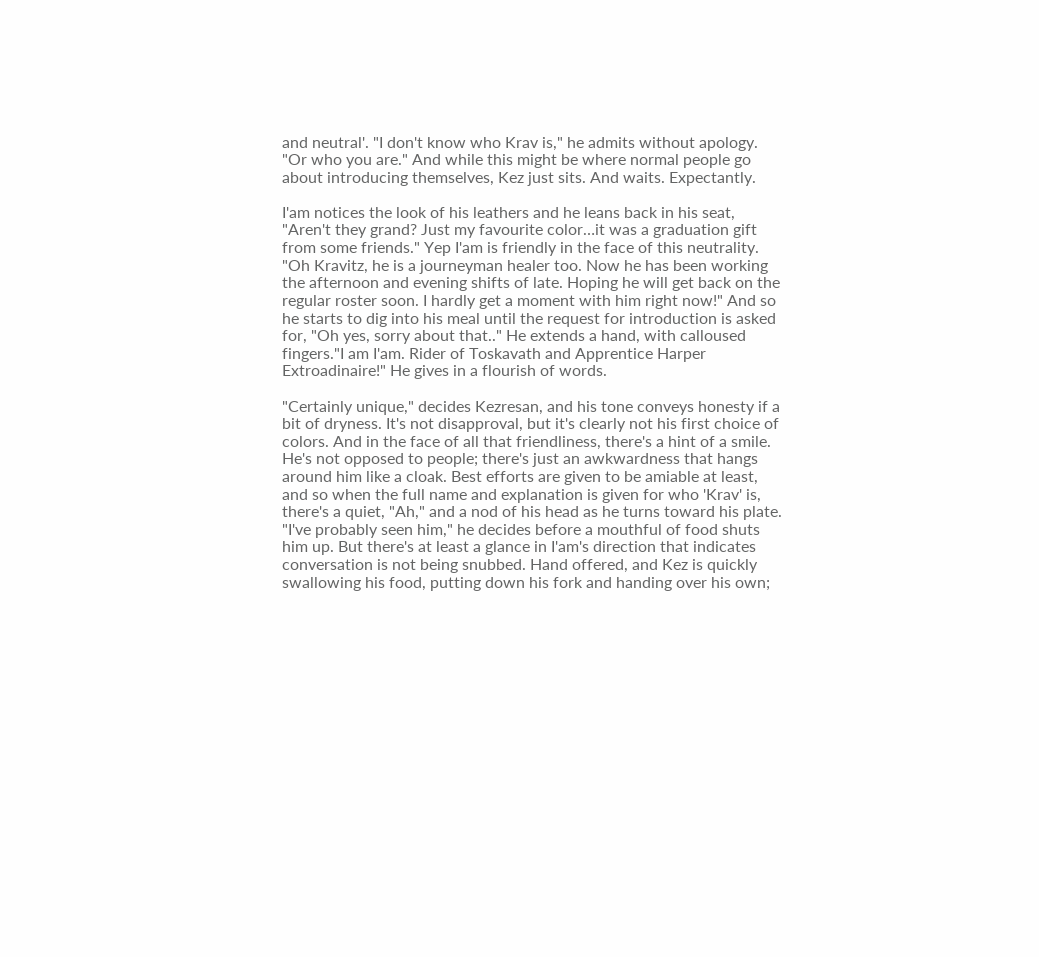and neutral'. "I don't know who Krav is," he admits without apology. "Or who you are." And while this might be where normal people go about introducing themselves, Kez just sits. And waits. Expectantly.

I'am notices the look of his leathers and he leans back in his seat, "Aren't they grand? Just my favourite color…it was a graduation gift from some friends." Yep I'am is friendly in the face of this neutrality. "Oh Kravitz, he is a journeyman healer too. Now he has been working the afternoon and evening shifts of late. Hoping he will get back on the regular roster soon. I hardly get a moment with him right now!" And so he starts to dig into his meal until the request for introduction is asked for, "Oh yes, sorry about that.." He extends a hand, with calloused fingers."I am I'am. Rider of Toskavath and Apprentice Harper Extroadinaire!" He gives in a flourish of words.

"Certainly unique," decides Kezresan, and his tone conveys honesty if a bit of dryness. It's not disapproval, but it's clearly not his first choice of colors. And in the face of all that friendliness, there's a hint of a smile. He's not opposed to people; there's just an awkwardness that hangs around him like a cloak. Best efforts are given to be amiable at least, and so when the full name and explanation is given for who 'Krav' is, there's a quiet, "Ah," and a nod of his head as he turns toward his plate. "I've probably seen him," he decides before a mouthful of food shuts him up. But there's at least a glance in I'am's direction that indicates conversation is not being snubbed. Hand offered, and Kez is quickly swallowing his food, putting down his fork and handing over his own;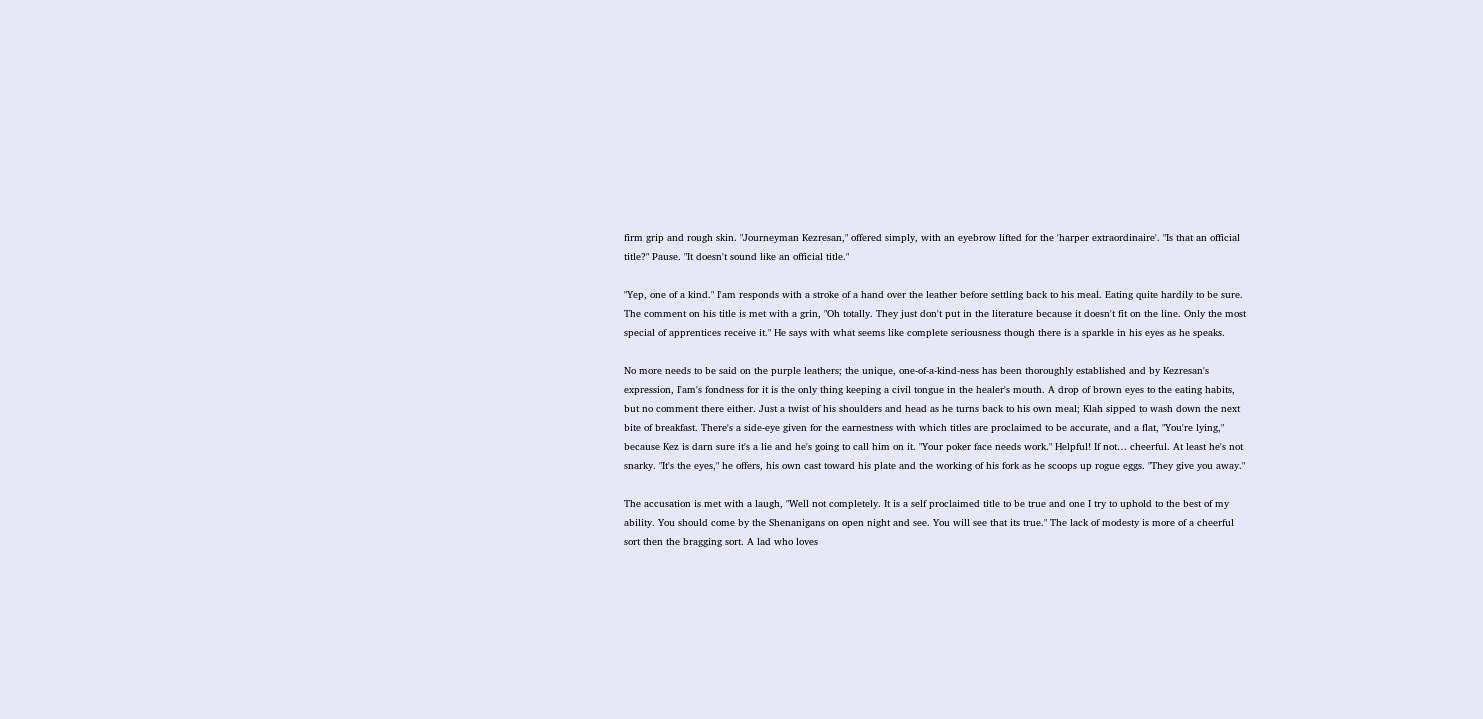firm grip and rough skin. "Journeyman Kezresan," offered simply, with an eyebrow lifted for the 'harper extraordinaire'. "Is that an official title?" Pause. "It doesn't sound like an official title."

"Yep, one of a kind." I'am responds with a stroke of a hand over the leather before settling back to his meal. Eating quite hardily to be sure. The comment on his title is met with a grin, "Oh totally. They just don't put in the literature because it doesn't fit on the line. Only the most special of apprentices receive it." He says with what seems like complete seriousness though there is a sparkle in his eyes as he speaks.

No more needs to be said on the purple leathers; the unique, one-of-a-kind-ness has been thoroughly established and by Kezresan's expression, I'am's fondness for it is the only thing keeping a civil tongue in the healer's mouth. A drop of brown eyes to the eating habits, but no comment there either. Just a twist of his shoulders and head as he turns back to his own meal; Klah sipped to wash down the next bite of breakfast. There's a side-eye given for the earnestness with which titles are proclaimed to be accurate, and a flat, "You're lying," because Kez is darn sure it's a lie and he's going to call him on it. "Your poker face needs work." Helpful! If not… cheerful. At least he's not snarky. "It's the eyes," he offers, his own cast toward his plate and the working of his fork as he scoops up rogue eggs. "They give you away."

The accusation is met with a laugh, "Well not completely. It is a self proclaimed title to be true and one I try to uphold to the best of my ability. You should come by the Shenanigans on open night and see. You will see that its true." The lack of modesty is more of a cheerful sort then the bragging sort. A lad who loves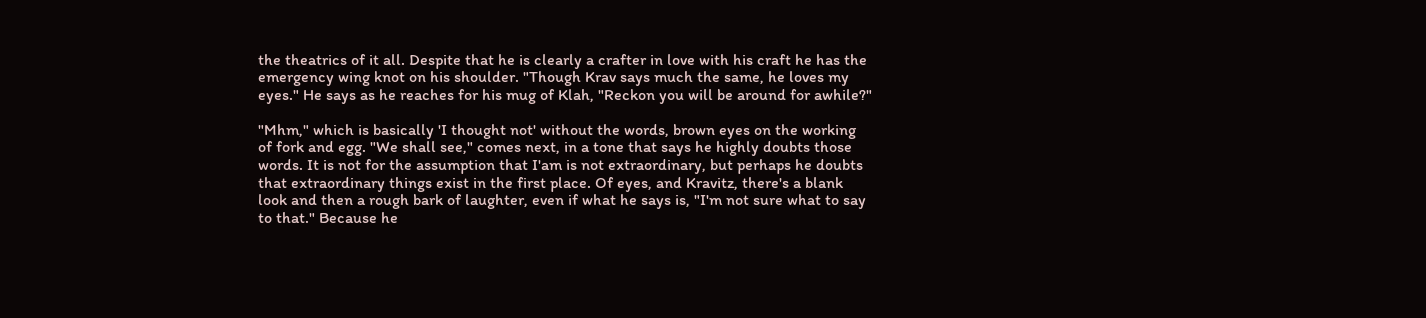the theatrics of it all. Despite that he is clearly a crafter in love with his craft he has the emergency wing knot on his shoulder. "Though Krav says much the same, he loves my eyes." He says as he reaches for his mug of Klah, "Reckon you will be around for awhile?"

"Mhm," which is basically 'I thought not' without the words, brown eyes on the working of fork and egg. "We shall see," comes next, in a tone that says he highly doubts those words. It is not for the assumption that I'am is not extraordinary, but perhaps he doubts that extraordinary things exist in the first place. Of eyes, and Kravitz, there's a blank look and then a rough bark of laughter, even if what he says is, "I'm not sure what to say to that." Because he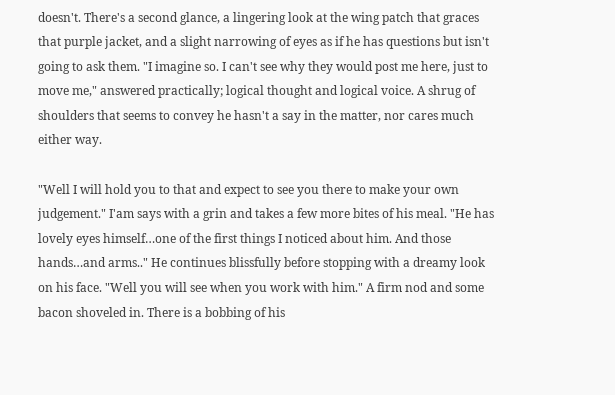doesn't. There's a second glance, a lingering look at the wing patch that graces that purple jacket, and a slight narrowing of eyes as if he has questions but isn't going to ask them. "I imagine so. I can't see why they would post me here, just to move me," answered practically; logical thought and logical voice. A shrug of shoulders that seems to convey he hasn't a say in the matter, nor cares much either way.

"Well I will hold you to that and expect to see you there to make your own judgement." I'am says with a grin and takes a few more bites of his meal. "He has lovely eyes himself…one of the first things I noticed about him. And those hands…and arms.." He continues blissfully before stopping with a dreamy look on his face. "Well you will see when you work with him." A firm nod and some bacon shoveled in. There is a bobbing of his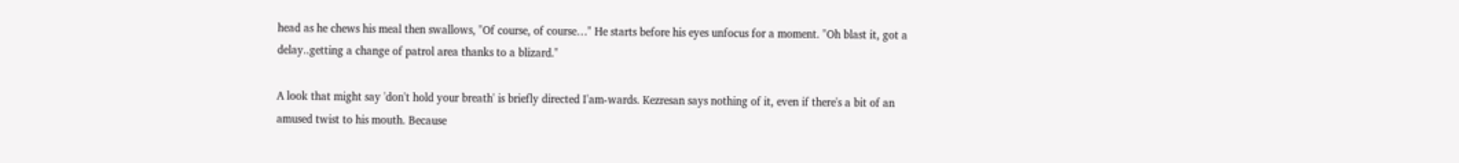head as he chews his meal then swallows, "Of course, of course…" He starts before his eyes unfocus for a moment. "Oh blast it, got a delay..getting a change of patrol area thanks to a blizard."

A look that might say 'don't hold your breath' is briefly directed I'am-wards. Kezresan says nothing of it, even if there's a bit of an amused twist to his mouth. Because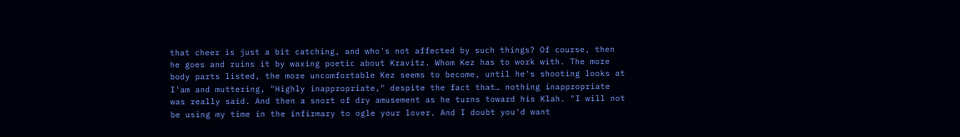that cheer is just a bit catching, and who's not affected by such things? Of course, then he goes and ruins it by waxing poetic about Kravitz. Whom Kez has to work with. The more body parts listed, the more uncomfortable Kez seems to become, until he's shooting looks at I'am and muttering, "Highly inappropriate," despite the fact that… nothing inappropriate was really said. And then a snort of dry amusement as he turns toward his Klah. "I will not be using my time in the infirmary to ogle your lover. And I doubt you'd want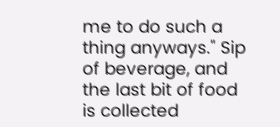me to do such a thing anyways." Sip of beverage, and the last bit of food is collected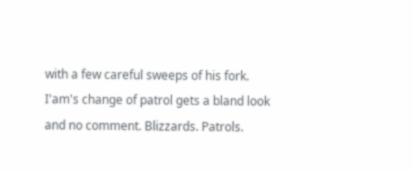with a few careful sweeps of his fork. I'am's change of patrol gets a bland look and no comment. Blizzards. Patrols.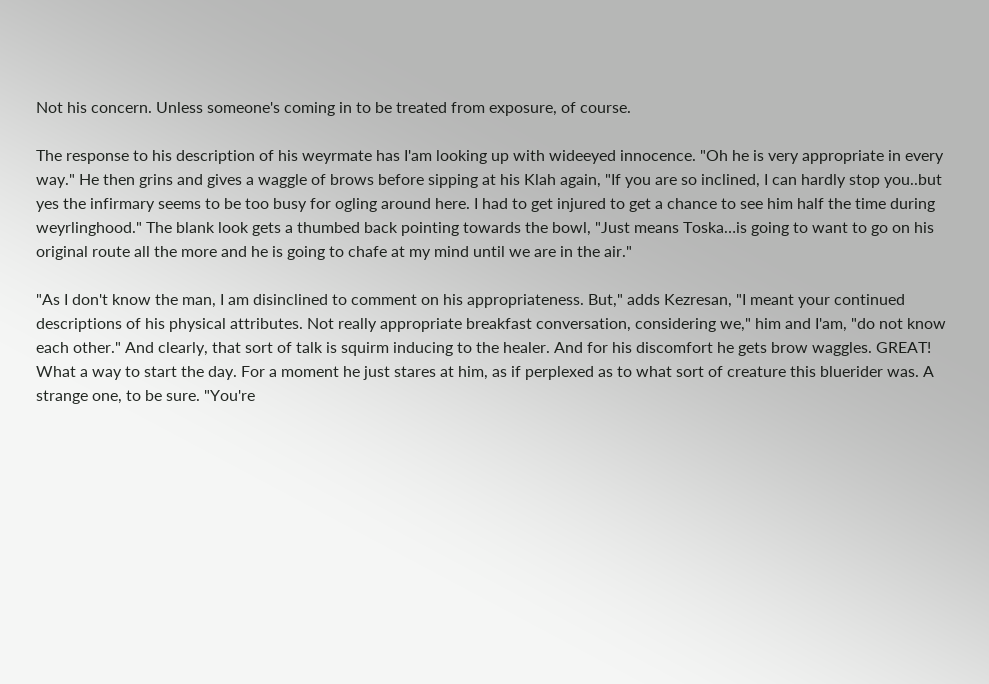Not his concern. Unless someone's coming in to be treated from exposure, of course.

The response to his description of his weyrmate has I'am looking up with wideeyed innocence. "Oh he is very appropriate in every way." He then grins and gives a waggle of brows before sipping at his Klah again, "If you are so inclined, I can hardly stop you..but yes the infirmary seems to be too busy for ogling around here. I had to get injured to get a chance to see him half the time during weyrlinghood." The blank look gets a thumbed back pointing towards the bowl, "Just means Toska…is going to want to go on his original route all the more and he is going to chafe at my mind until we are in the air."

"As I don't know the man, I am disinclined to comment on his appropriateness. But," adds Kezresan, "I meant your continued descriptions of his physical attributes. Not really appropriate breakfast conversation, considering we," him and I'am, "do not know each other." And clearly, that sort of talk is squirm inducing to the healer. And for his discomfort he gets brow waggles. GREAT! What a way to start the day. For a moment he just stares at him, as if perplexed as to what sort of creature this bluerider was. A strange one, to be sure. "You're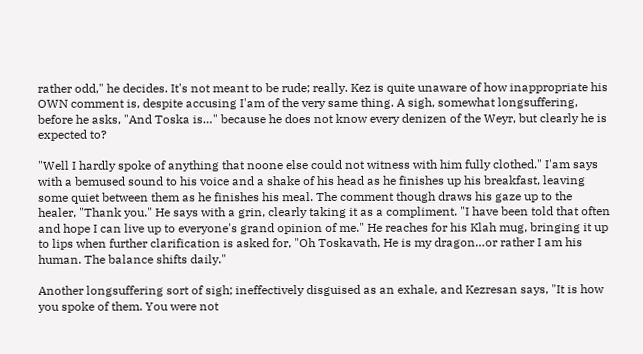rather odd," he decides. It's not meant to be rude; really. Kez is quite unaware of how inappropriate his OWN comment is, despite accusing I'am of the very same thing. A sigh, somewhat longsuffering, before he asks, "And Toska is…" because he does not know every denizen of the Weyr, but clearly he is expected to?

"Well I hardly spoke of anything that noone else could not witness with him fully clothed." I'am says with a bemused sound to his voice and a shake of his head as he finishes up his breakfast, leaving some quiet between them as he finishes his meal. The comment though draws his gaze up to the healer, "Thank you." He says with a grin, clearly taking it as a compliment. "I have been told that often and hope I can live up to everyone's grand opinion of me." He reaches for his Klah mug, bringing it up to lips when further clarification is asked for, "Oh Toskavath, He is my dragon…or rather I am his human. The balance shifts daily."

Another longsuffering sort of sigh; ineffectively disguised as an exhale, and Kezresan says, "It is how you spoke of them. You were not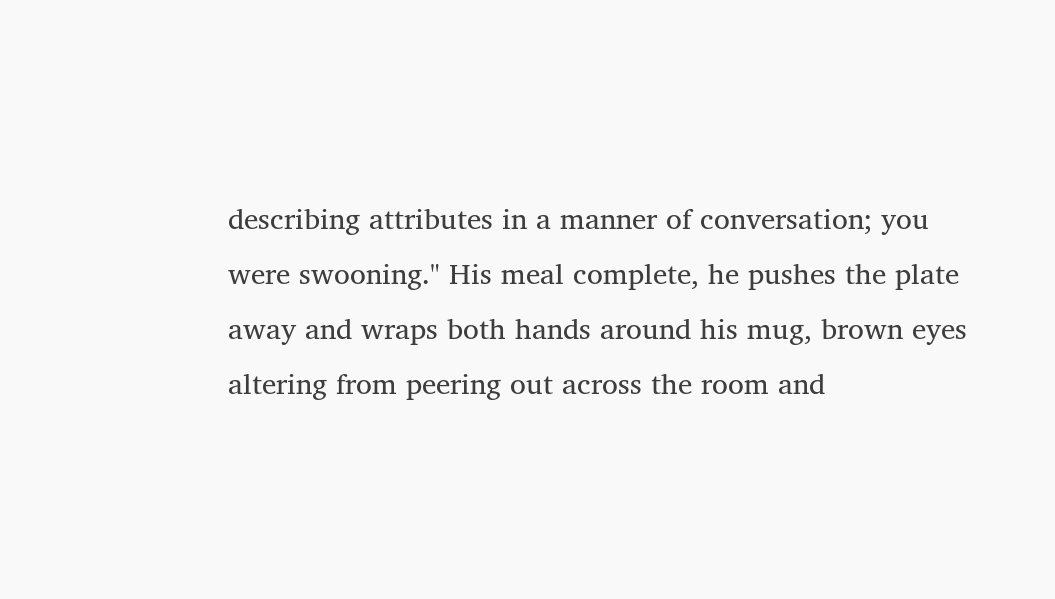describing attributes in a manner of conversation; you were swooning." His meal complete, he pushes the plate away and wraps both hands around his mug, brown eyes altering from peering out across the room and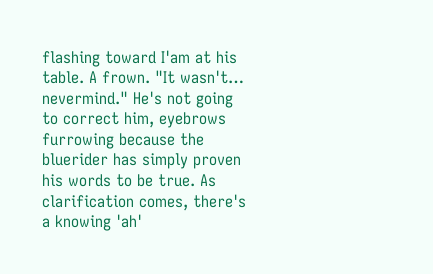flashing toward I'am at his table. A frown. "It wasn't… nevermind." He's not going to correct him, eyebrows furrowing because the bluerider has simply proven his words to be true. As clarification comes, there's a knowing 'ah'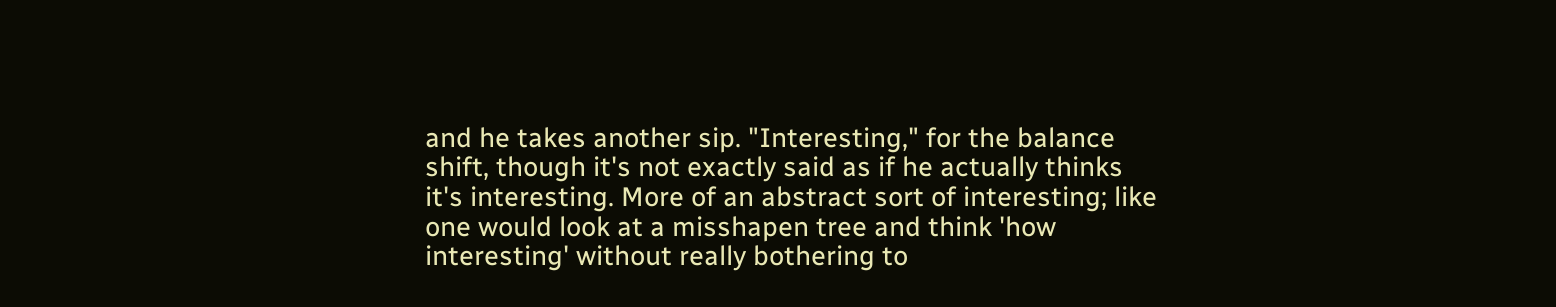and he takes another sip. "Interesting," for the balance shift, though it's not exactly said as if he actually thinks it's interesting. More of an abstract sort of interesting; like one would look at a misshapen tree and think 'how interesting' without really bothering to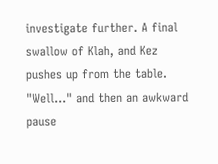investigate further. A final swallow of Klah, and Kez pushes up from the table. "Well…" and then an awkward pause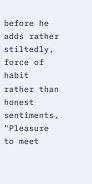before he adds rather stiltedly, force of habit rather than honest sentiments, "Pleasure to meet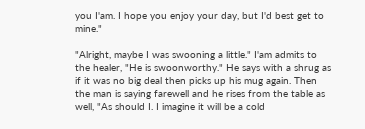you I'am. I hope you enjoy your day, but I'd best get to mine."

"Alright, maybe I was swooning a little." I'am admits to the healer, "He is swoonworthy." He says with a shrug as if it was no big deal then picks up his mug again. Then the man is saying farewell and he rises from the table as well, "As should I. I imagine it will be a cold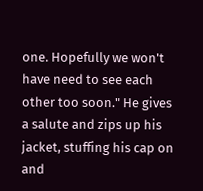one. Hopefully we won't have need to see each other too soon." He gives a salute and zips up his jacket, stuffing his cap on and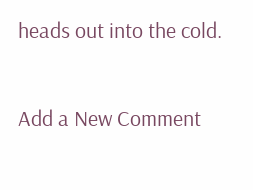heads out into the cold.

Add a New Comment